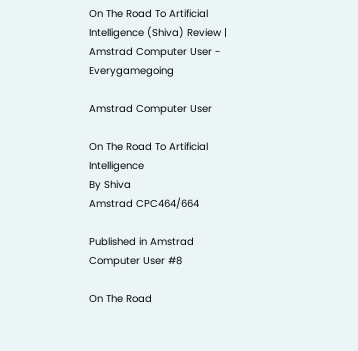On The Road To Artificial Intelligence (Shiva) Review | Amstrad Computer User - Everygamegoing

Amstrad Computer User

On The Road To Artificial Intelligence
By Shiva
Amstrad CPC464/664

Published in Amstrad Computer User #8

On The Road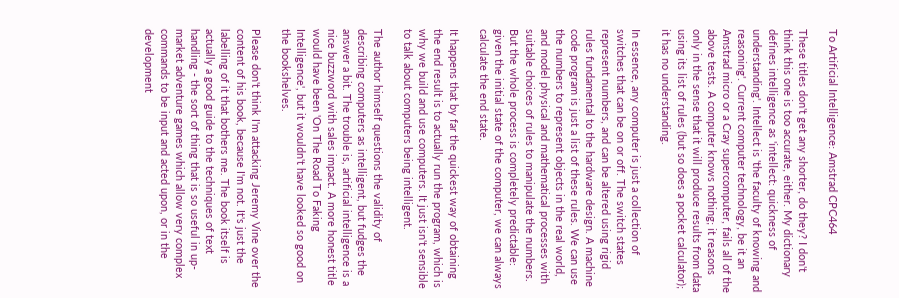To Artificial Intelligence: Amstrad CPC464

These titles don't get any shorter, do they? I don't think this one is too accurate, either. My dictionary defines intelligence as 'intellect: quickness of understanding'. Intellect is 'the faculty of knowing and reasoning'. Current computer technology, be it an Amstrad micro or a Cray supercomputer, fails all of the above tests. A computer knows nothing; it reasons only in the sense that it will produce results from data using its list of rules (but so does a pocket calculator); it has no understanding.

In essence, any computer is just a collection of switches that can be on or off. The switch states represent numbers, and can be altered using rigid rules fundamental to the hardware design. A machine code program is just a list of these rules. We can use the numbers to represent objects in the real world, and model physical and mathematical processes with suitable choices of rules to manipulate the numbers. But the whole process is completely predictable: given the initial state of the computer, we can always calculate the end state.

It happens that by far the quickest way of obtaining the end result is to actually run the program, which is why we build and use computers. It just isn't sensible to talk about computers being intelligent.

The author himself questions the validity of describing computers as intelligent, but fudges the answer a bit. The trouble is, artificial intelligence is a nice buzzword with sales impact. A more honest title would have been 'On The Road To Faking Intelligence', but it wouldn't have looked so good on the bookshelves.

Please don't think I'm attacking Jeremy Vine over the content of his book, because I'm not. It's just the labelling of it that bothers me. The book itself is actually a good guide to the techniques of text handling - the sort of thing that is so useful in up-market adventure games which allow very complex commands to be input and acted upon, or in the development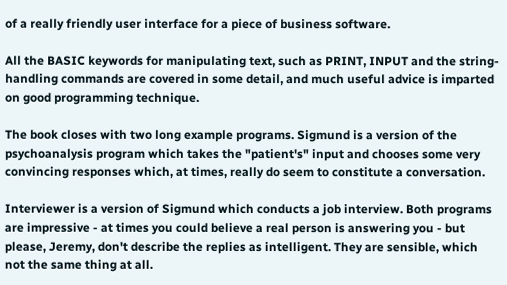of a really friendly user interface for a piece of business software.

All the BASIC keywords for manipulating text, such as PRINT, INPUT and the string-handling commands are covered in some detail, and much useful advice is imparted on good programming technique.

The book closes with two long example programs. Sigmund is a version of the psychoanalysis program which takes the "patient's" input and chooses some very convincing responses which, at times, really do seem to constitute a conversation.

Interviewer is a version of Sigmund which conducts a job interview. Both programs are impressive - at times you could believe a real person is answering you - but please, Jeremy, don't describe the replies as intelligent. They are sensible, which not the same thing at all.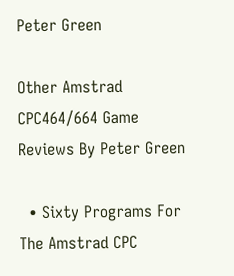Peter Green

Other Amstrad CPC464/664 Game Reviews By Peter Green

  • Sixty Programs For The Amstrad CPC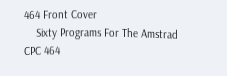464 Front Cover
    Sixty Programs For The Amstrad CPC 464